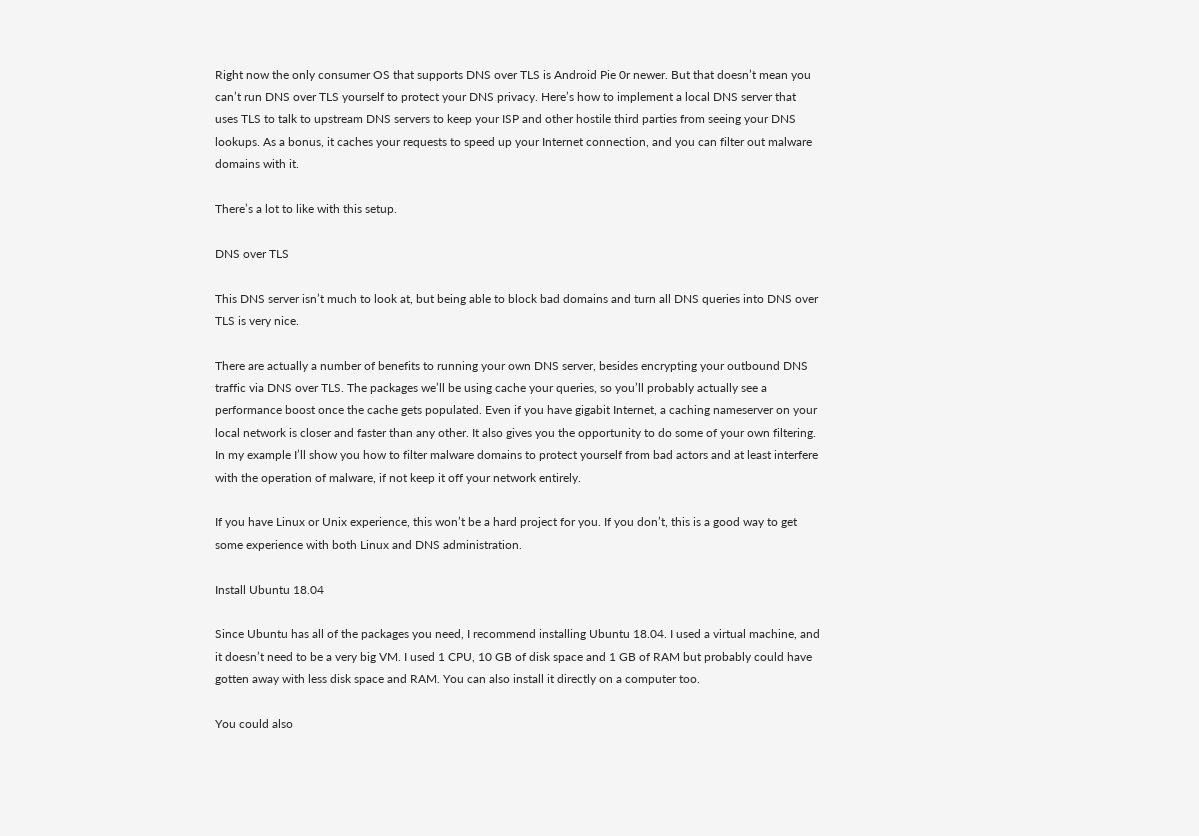Right now the only consumer OS that supports DNS over TLS is Android Pie 0r newer. But that doesn’t mean you can’t run DNS over TLS yourself to protect your DNS privacy. Here’s how to implement a local DNS server that uses TLS to talk to upstream DNS servers to keep your ISP and other hostile third parties from seeing your DNS lookups. As a bonus, it caches your requests to speed up your Internet connection, and you can filter out malware domains with it.

There’s a lot to like with this setup.

DNS over TLS

This DNS server isn’t much to look at, but being able to block bad domains and turn all DNS queries into DNS over TLS is very nice.

There are actually a number of benefits to running your own DNS server, besides encrypting your outbound DNS traffic via DNS over TLS. The packages we’ll be using cache your queries, so you’ll probably actually see a performance boost once the cache gets populated. Even if you have gigabit Internet, a caching nameserver on your local network is closer and faster than any other. It also gives you the opportunity to do some of your own filtering. In my example I’ll show you how to filter malware domains to protect yourself from bad actors and at least interfere with the operation of malware, if not keep it off your network entirely.

If you have Linux or Unix experience, this won’t be a hard project for you. If you don’t, this is a good way to get some experience with both Linux and DNS administration.

Install Ubuntu 18.04

Since Ubuntu has all of the packages you need, I recommend installing Ubuntu 18.04. I used a virtual machine, and it doesn’t need to be a very big VM. I used 1 CPU, 10 GB of disk space and 1 GB of RAM but probably could have gotten away with less disk space and RAM. You can also install it directly on a computer too.

You could also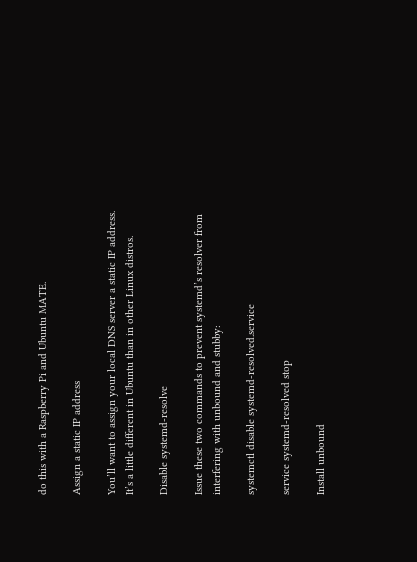do this with a Raspberry Pi and Ubuntu MATE.

Assign a static IP address

You’ll want to assign your local DNS server a static IP address. It’s a little different in Ubuntu than in other Linux distros.

Disable systemd-resolve

Issue these two commands to prevent systemd’s resolver from interfering with unbound and stubby:

systemctl disable systemd-resolved.service

service systemd-resolved stop

Install unbound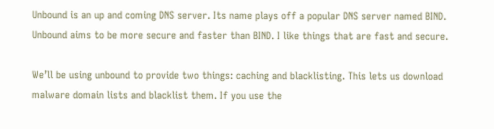Unbound is an up and coming DNS server. Its name plays off a popular DNS server named BIND. Unbound aims to be more secure and faster than BIND. I like things that are fast and secure.

We’ll be using unbound to provide two things: caching and blacklisting. This lets us download malware domain lists and blacklist them. If you use the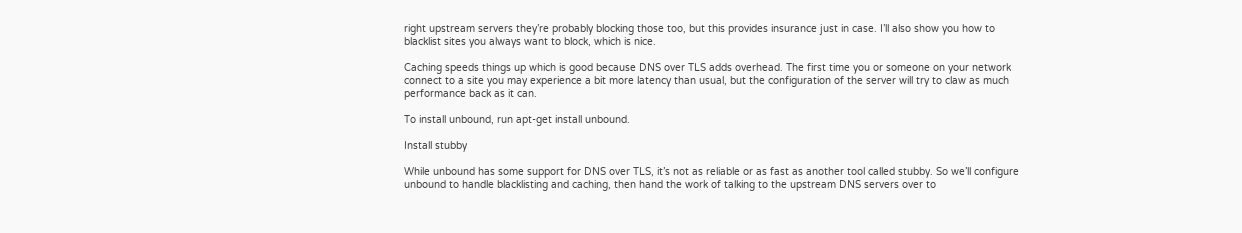right upstream servers they’re probably blocking those too, but this provides insurance just in case. I’ll also show you how to blacklist sites you always want to block, which is nice.

Caching speeds things up which is good because DNS over TLS adds overhead. The first time you or someone on your network connect to a site you may experience a bit more latency than usual, but the configuration of the server will try to claw as much performance back as it can.

To install unbound, run apt-get install unbound.

Install stubby

While unbound has some support for DNS over TLS, it’s not as reliable or as fast as another tool called stubby. So we’ll configure unbound to handle blacklisting and caching, then hand the work of talking to the upstream DNS servers over to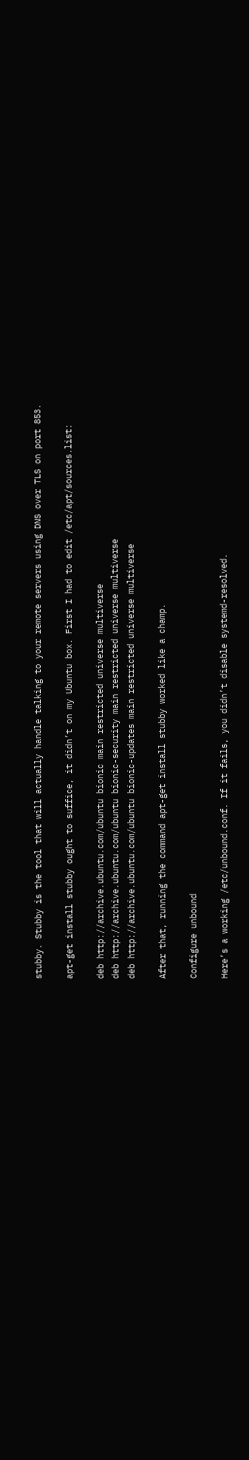stubby. Stubby is the tool that will actually handle talking to your remote servers using DNS over TLS on port 853.

apt-get install stubby ought to suffice, it didn’t on my Ubuntu box. First I had to edit /etc/apt/sources.list:

deb http://archive.ubuntu.com/ubuntu bionic main restricted universe multiverse
deb http://archive.ubuntu.com/ubuntu bionic-security main restricted universe multiverse
deb http://archive.ubuntu.com/ubuntu bionic-updates main restricted universe multiverse

After that, running the command apt-get install stubby worked like a champ.

Configure unbound

Here’s a working /etc/unbound.conf. If it fails, you didn’t disable systemd-resolved.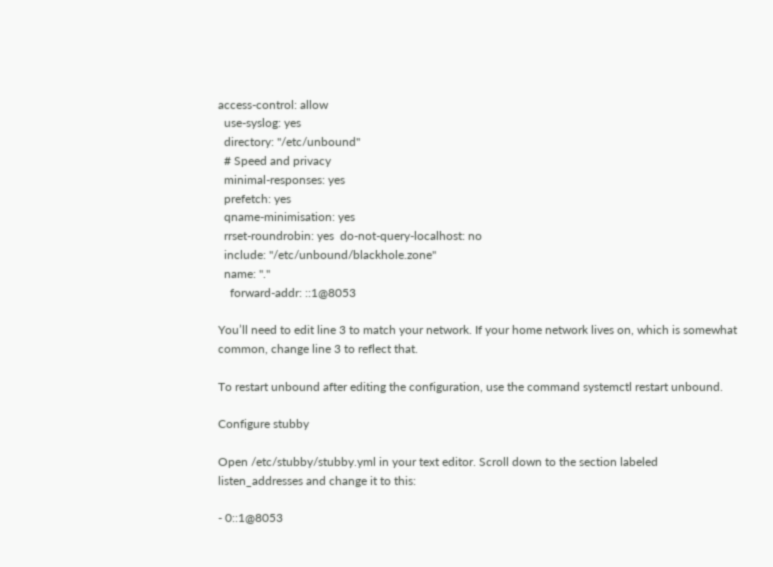access-control: allow
  use-syslog: yes
  directory: "/etc/unbound"
  # Speed and privacy
  minimal-responses: yes
  prefetch: yes
  qname-minimisation: yes
  rrset-roundrobin: yes  do-not-query-localhost: no
  include: "/etc/unbound/blackhole.zone"
  name: "."
    forward-addr: ::1@8053

You’ll need to edit line 3 to match your network. If your home network lives on, which is somewhat common, change line 3 to reflect that.

To restart unbound after editing the configuration, use the command systemctl restart unbound.

Configure stubby

Open /etc/stubby/stubby.yml in your text editor. Scroll down to the section labeled listen_addresses and change it to this:

- 0::1@8053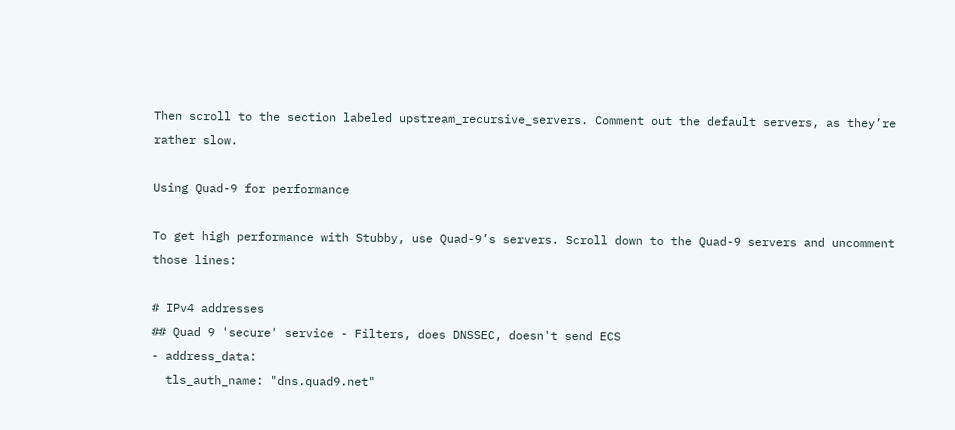Then scroll to the section labeled upstream_recursive_servers. Comment out the default servers, as they’re rather slow.

Using Quad-9 for performance

To get high performance with Stubby, use Quad-9’s servers. Scroll down to the Quad-9 servers and uncomment those lines:

# IPv4 addresses
## Quad 9 'secure' service - Filters, does DNSSEC, doesn't send ECS
- address_data:
  tls_auth_name: "dns.quad9.net"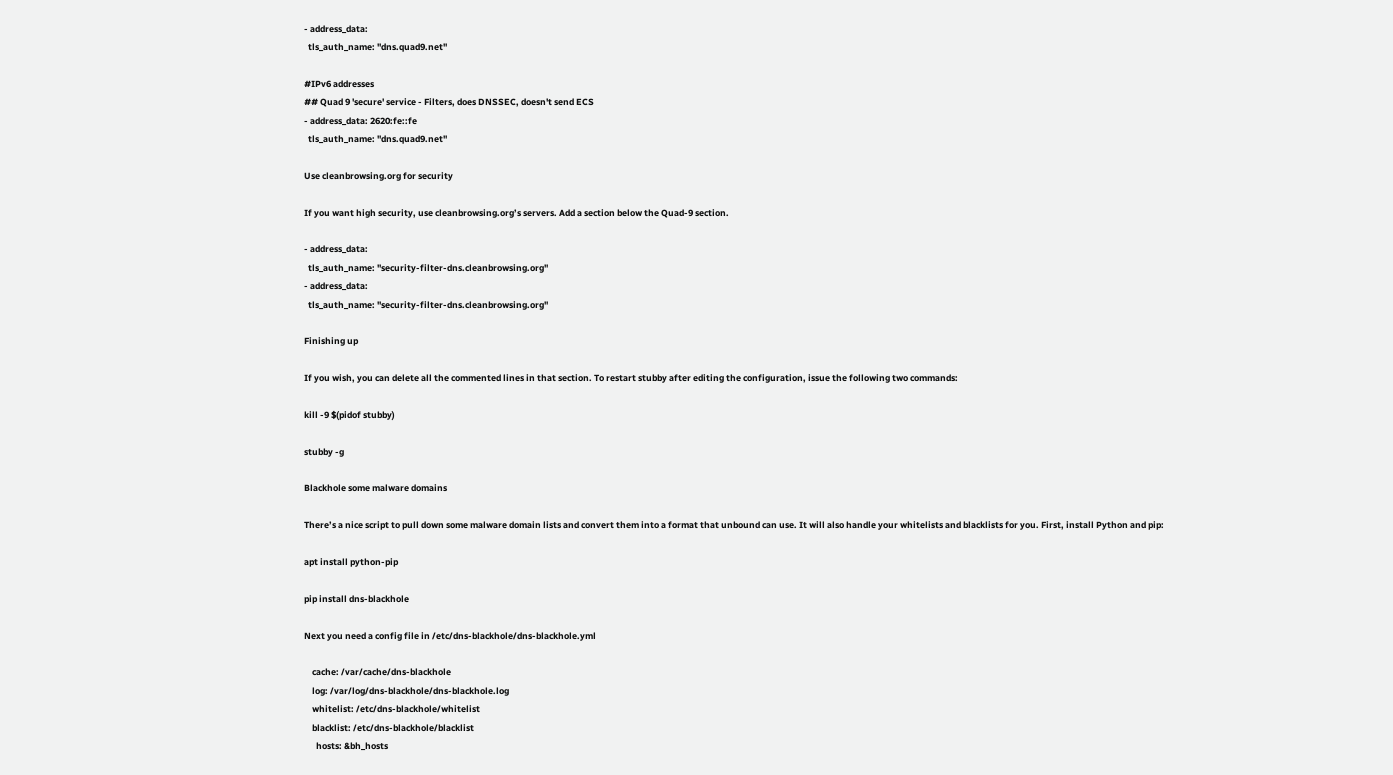- address_data:
  tls_auth_name: "dns.quad9.net"

#IPv6 addresses
## Quad 9 'secure' service - Filters, does DNSSEC, doesn't send ECS
- address_data: 2620:fe::fe
  tls_auth_name: "dns.quad9.net"

Use cleanbrowsing.org for security

If you want high security, use cleanbrowsing.org’s servers. Add a section below the Quad-9 section.

- address_data:
  tls_auth_name: "security-filter-dns.cleanbrowsing.org"
- address_data:
  tls_auth_name: "security-filter-dns.cleanbrowsing.org"

Finishing up

If you wish, you can delete all the commented lines in that section. To restart stubby after editing the configuration, issue the following two commands:

kill -9 $(pidof stubby)

stubby -g

Blackhole some malware domains

There’s a nice script to pull down some malware domain lists and convert them into a format that unbound can use. It will also handle your whitelists and blacklists for you. First, install Python and pip:

apt install python-pip

pip install dns-blackhole

Next you need a config file in /etc/dns-blackhole/dns-blackhole.yml

    cache: /var/cache/dns-blackhole
    log: /var/log/dns-blackhole/dns-blackhole.log
    whitelist: /etc/dns-blackhole/whitelist
    blacklist: /etc/dns-blackhole/blacklist
      hosts: &bh_hosts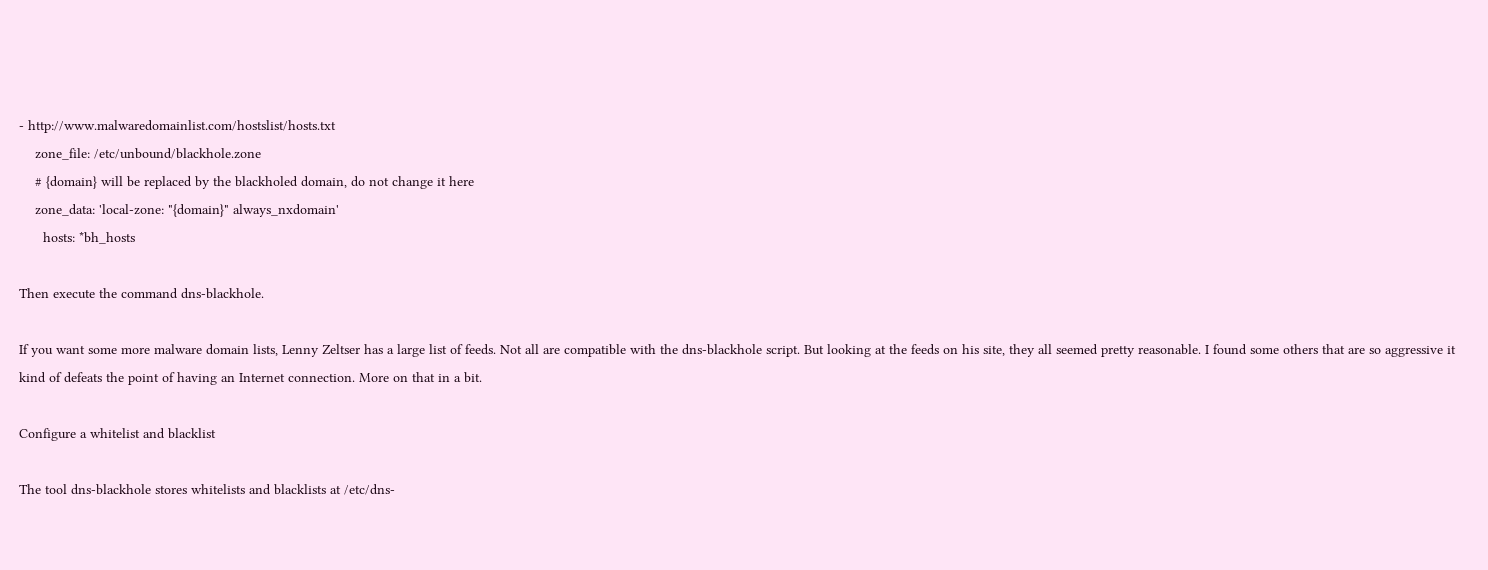- http://www.malwaredomainlist.com/hostslist/hosts.txt
    zone_file: /etc/unbound/blackhole.zone
    # {domain} will be replaced by the blackholed domain, do not change it here
    zone_data: 'local-zone: "{domain}" always_nxdomain'
      hosts: *bh_hosts

Then execute the command dns-blackhole.

If you want some more malware domain lists, Lenny Zeltser has a large list of feeds. Not all are compatible with the dns-blackhole script. But looking at the feeds on his site, they all seemed pretty reasonable. I found some others that are so aggressive it kind of defeats the point of having an Internet connection. More on that in a bit.

Configure a whitelist and blacklist

The tool dns-blackhole stores whitelists and blacklists at /etc/dns-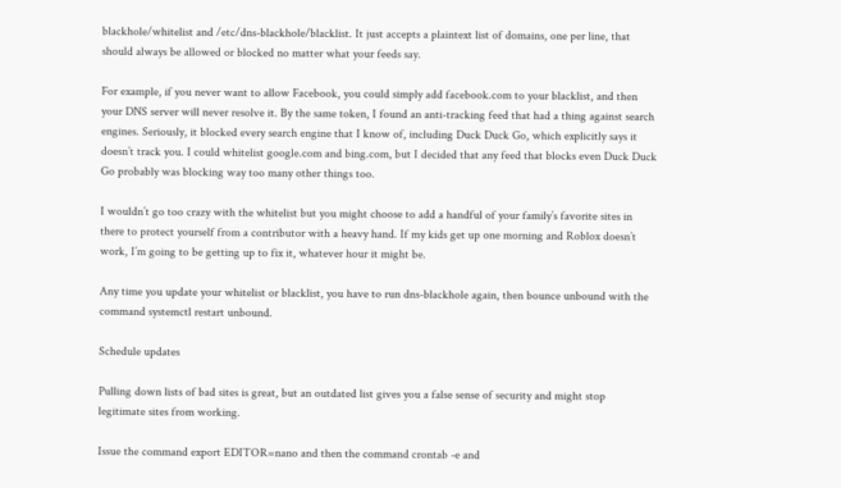blackhole/whitelist and /etc/dns-blackhole/blacklist. It just accepts a plaintext list of domains, one per line, that should always be allowed or blocked no matter what your feeds say.

For example, if you never want to allow Facebook, you could simply add facebook.com to your blacklist, and then your DNS server will never resolve it. By the same token, I found an anti-tracking feed that had a thing against search engines. Seriously, it blocked every search engine that I know of, including Duck Duck Go, which explicitly says it doesn’t track you. I could whitelist google.com and bing.com, but I decided that any feed that blocks even Duck Duck Go probably was blocking way too many other things too.

I wouldn’t go too crazy with the whitelist but you might choose to add a handful of your family’s favorite sites in there to protect yourself from a contributor with a heavy hand. If my kids get up one morning and Roblox doesn’t work, I’m going to be getting up to fix it, whatever hour it might be.

Any time you update your whitelist or blacklist, you have to run dns-blackhole again, then bounce unbound with the command systemctl restart unbound.

Schedule updates

Pulling down lists of bad sites is great, but an outdated list gives you a false sense of security and might stop legitimate sites from working.

Issue the command export EDITOR=nano and then the command crontab -e and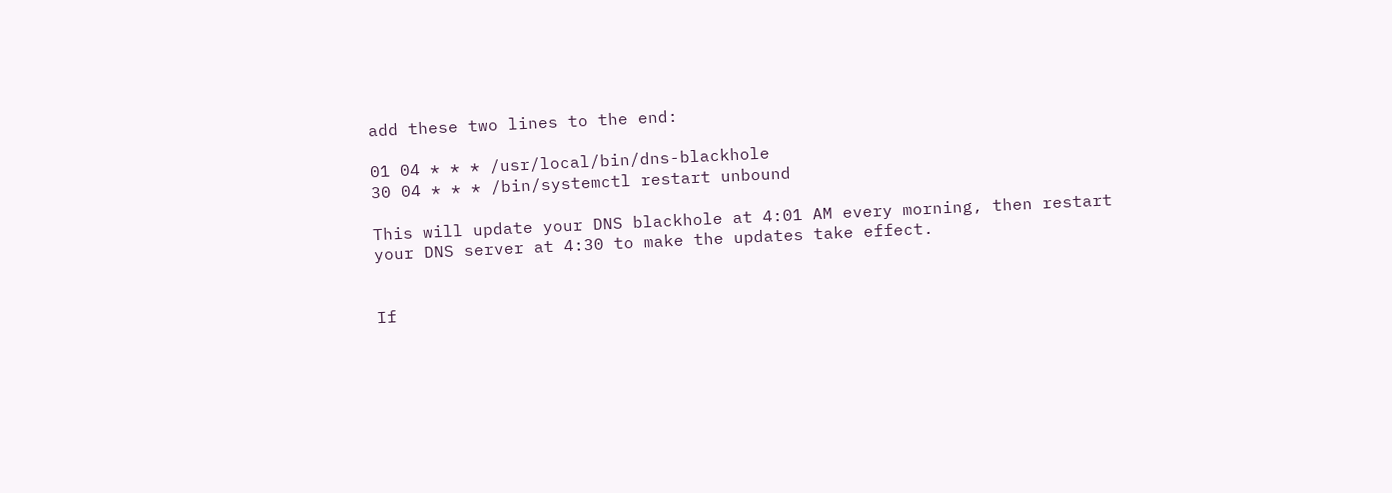add these two lines to the end:

01 04 * * * /usr/local/bin/dns-blackhole
30 04 * * * /bin/systemctl restart unbound

This will update your DNS blackhole at 4:01 AM every morning, then restart your DNS server at 4:30 to make the updates take effect.


If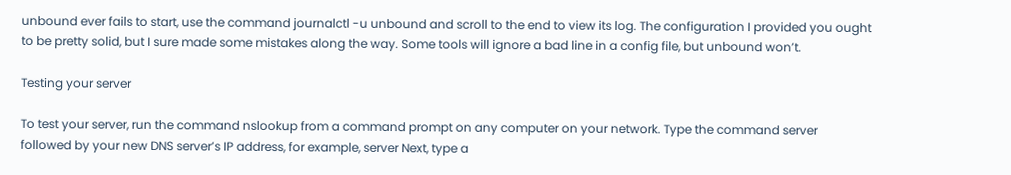unbound ever fails to start, use the command journalctl -u unbound and scroll to the end to view its log. The configuration I provided you ought to be pretty solid, but I sure made some mistakes along the way. Some tools will ignore a bad line in a config file, but unbound won’t.

Testing your server

To test your server, run the command nslookup from a command prompt on any computer on your network. Type the command server followed by your new DNS server’s IP address, for example, server Next, type a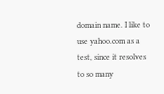domain name. I like to use yahoo.com as a test, since it resolves to so many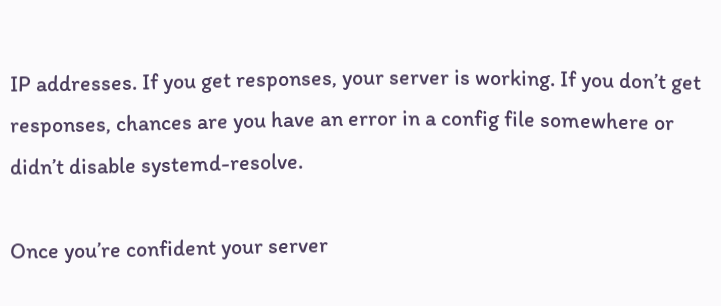IP addresses. If you get responses, your server is working. If you don’t get responses, chances are you have an error in a config file somewhere or didn’t disable systemd-resolve.

Once you’re confident your server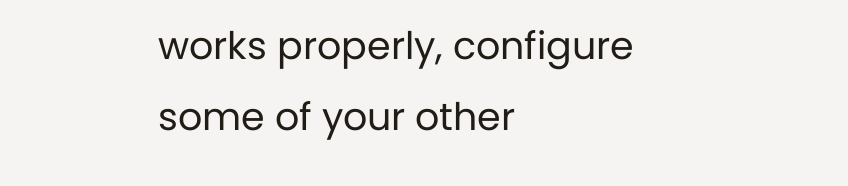works properly, configure some of your other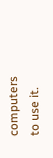computers to use it.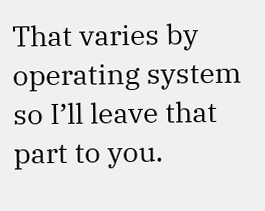That varies by operating system so I’ll leave that part to you.